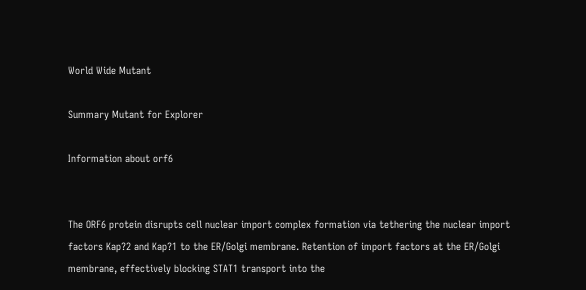World Wide Mutant

Summary Mutant for Explorer

Information about orf6


The ORF6 protein disrupts cell nuclear import complex formation via tethering the nuclear import factors Kap?2 and Kap?1 to the ER/Golgi membrane. Retention of import factors at the ER/Golgi membrane, effectively blocking STAT1 transport into the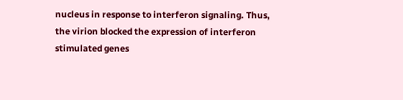nucleus in response to interferon signaling. Thus, the virion blocked the expression of interferon stimulated genes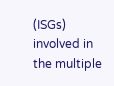(ISGs) involved in the multiple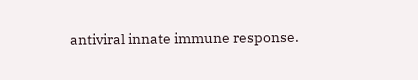antiviral innate immune response.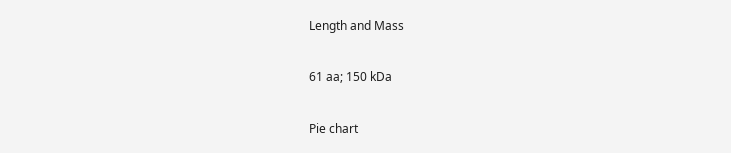Length and Mass

61 aa; 150 kDa

Pie chart